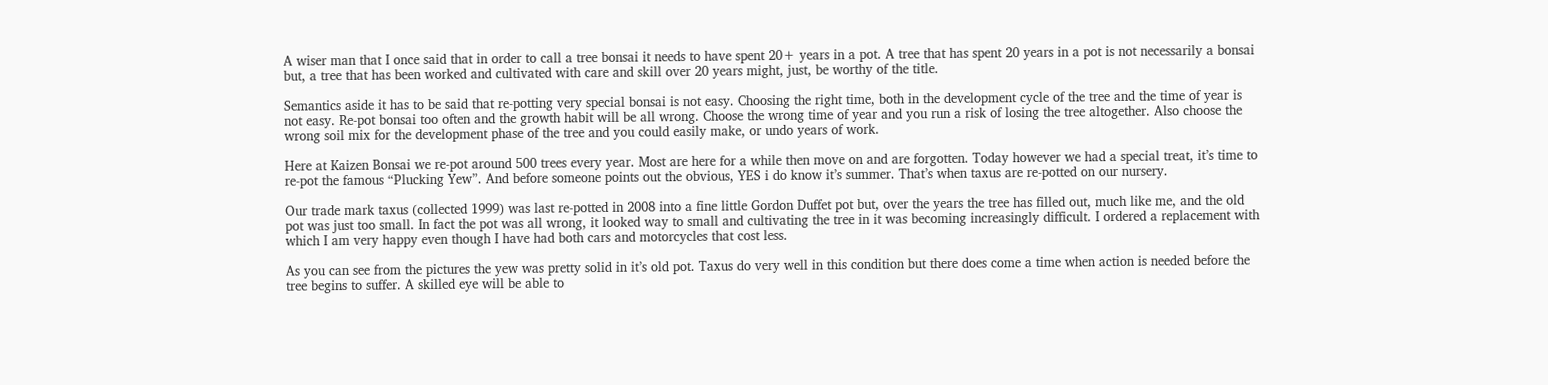A wiser man that I once said that in order to call a tree bonsai it needs to have spent 20+ years in a pot. A tree that has spent 20 years in a pot is not necessarily a bonsai but, a tree that has been worked and cultivated with care and skill over 20 years might, just, be worthy of the title.

Semantics aside it has to be said that re-potting very special bonsai is not easy. Choosing the right time, both in the development cycle of the tree and the time of year is not easy. Re-pot bonsai too often and the growth habit will be all wrong. Choose the wrong time of year and you run a risk of losing the tree altogether. Also choose the wrong soil mix for the development phase of the tree and you could easily make, or undo years of work.

Here at Kaizen Bonsai we re-pot around 500 trees every year. Most are here for a while then move on and are forgotten. Today however we had a special treat, it’s time to re-pot the famous “Plucking Yew”. And before someone points out the obvious, YES i do know it’s summer. That’s when taxus are re-potted on our nursery.

Our trade mark taxus (collected 1999) was last re-potted in 2008 into a fine little Gordon Duffet pot but, over the years the tree has filled out, much like me, and the old pot was just too small. In fact the pot was all wrong, it looked way to small and cultivating the tree in it was becoming increasingly difficult. I ordered a replacement with which I am very happy even though I have had both cars and motorcycles that cost less.

As you can see from the pictures the yew was pretty solid in it’s old pot. Taxus do very well in this condition but there does come a time when action is needed before the tree begins to suffer. A skilled eye will be able to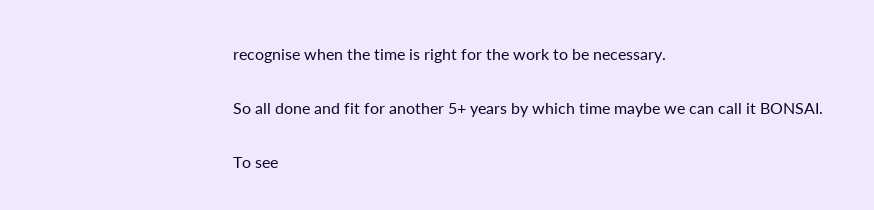recognise when the time is right for the work to be necessary.

So all done and fit for another 5+ years by which time maybe we can call it BONSAI.

To see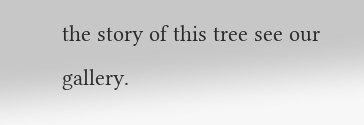the story of this tree see our gallery.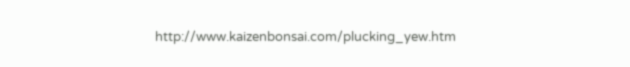http://www.kaizenbonsai.com/plucking_yew.htm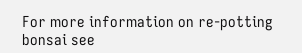For more information on re-potting bonsai see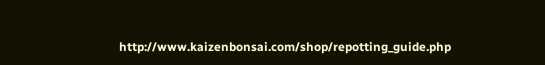http://www.kaizenbonsai.com/shop/repotting_guide.php